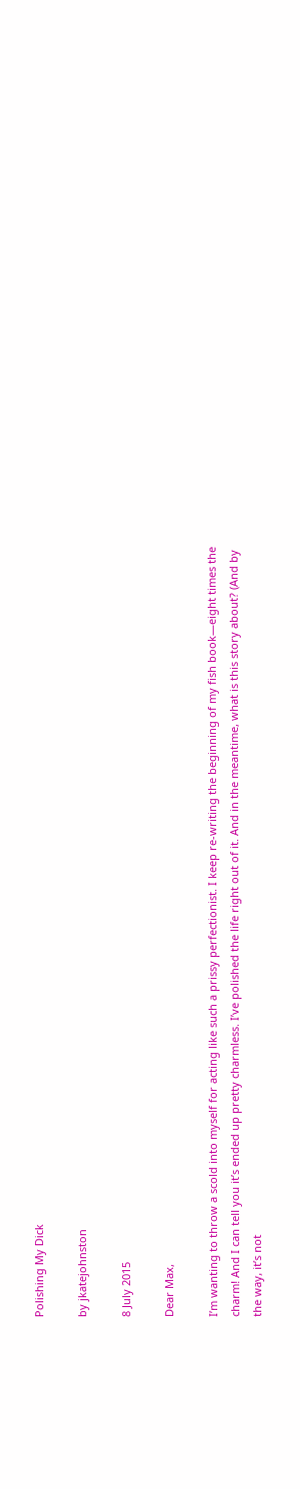Polishing My Dick

by jkatejohnston

8 July 2015

Dear Max,

I’m wanting to throw a scold into myself for acting like such a prissy perfectionist. I keep re-writing the beginning of my fish book—eight times the charm! And I can tell you it’s ended up pretty charmless. I’ve polished the life right out of it. And in the meantime, what is this story about? (And by the way, it’s not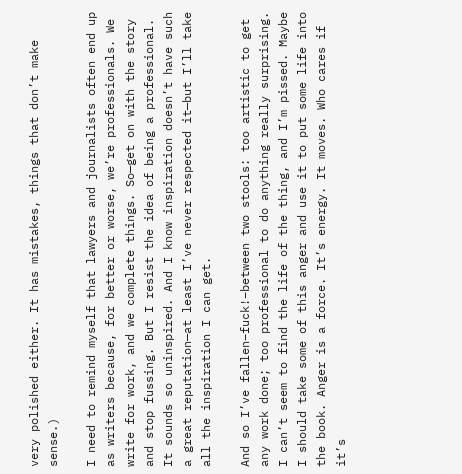very polished either. It has mistakes, things that don’t make sense.)

I need to remind myself that lawyers and journalists often end up as writers because, for better or worse, we’re professionals. We write for work, and we complete things. So—get on with the story and stop fussing. But I resist the idea of being a professional. It sounds so uninspired. And I know inspiration doesn’t have such a great reputation—at least I’ve never respected it—but I’ll take all the inspiration I can get.

And so I’ve fallen–fuck!–between two stools: too artistic to get any work done; too professional to do anything really surprising. I can’t seem to find the life of the thing, and I’m pissed. Maybe I should take some of this anger and use it to put some life into the book. Anger is a force. It’s energy. It moves. Who cares if it’s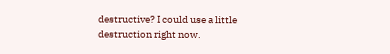destructive? I could use a little destruction right now.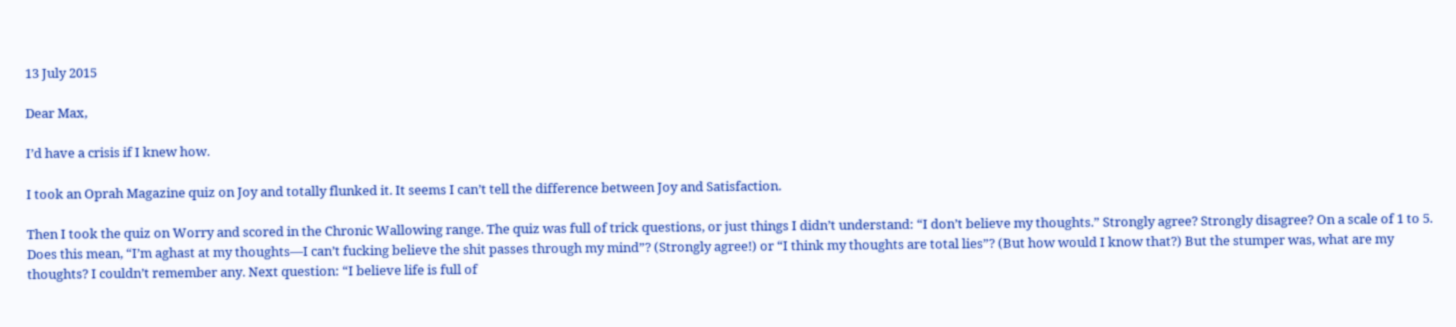13 July 2015

Dear Max,

I’d have a crisis if I knew how.

I took an Oprah Magazine quiz on Joy and totally flunked it. It seems I can’t tell the difference between Joy and Satisfaction.

Then I took the quiz on Worry and scored in the Chronic Wallowing range. The quiz was full of trick questions, or just things I didn’t understand: “I don’t believe my thoughts.” Strongly agree? Strongly disagree? On a scale of 1 to 5. Does this mean, “I’m aghast at my thoughts—I can’t fucking believe the shit passes through my mind”? (Strongly agree!) or “I think my thoughts are total lies”? (But how would I know that?) But the stumper was, what are my thoughts? I couldn’t remember any. Next question: “I believe life is full of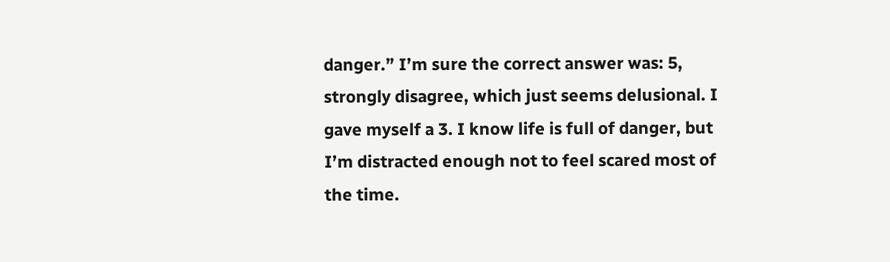danger.” I’m sure the correct answer was: 5, strongly disagree, which just seems delusional. I gave myself a 3. I know life is full of danger, but I’m distracted enough not to feel scared most of the time.